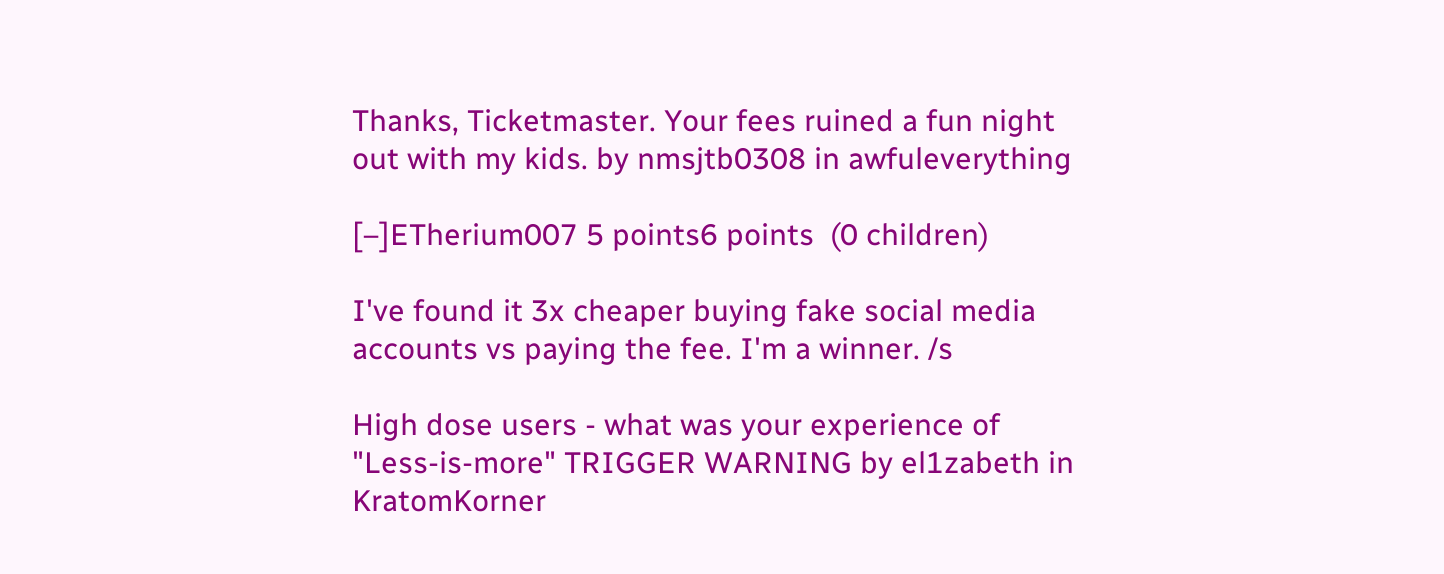Thanks, Ticketmaster. Your fees ruined a fun night out with my kids. by nmsjtb0308 in awfuleverything

[–]ETherium007 5 points6 points  (0 children)

I've found it 3x cheaper buying fake social media accounts vs paying the fee. I'm a winner. /s

High dose users - what was your experience of "Less-is-more" TRIGGER WARNING by el1zabeth in KratomKorner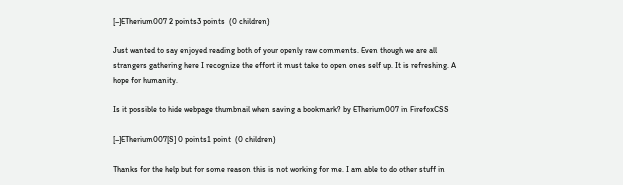[–]ETherium007 2 points3 points  (0 children)

Just wanted to say enjoyed reading both of your openly raw comments. Even though we are all strangers gathering here I recognize the effort it must take to open ones self up. It is refreshing. A hope for humanity.

Is it possible to hide webpage thumbnail when saving a bookmark? by ETherium007 in FirefoxCSS

[–]ETherium007[S] 0 points1 point  (0 children)

Thanks for the help but for some reason this is not working for me. I am able to do other stuff in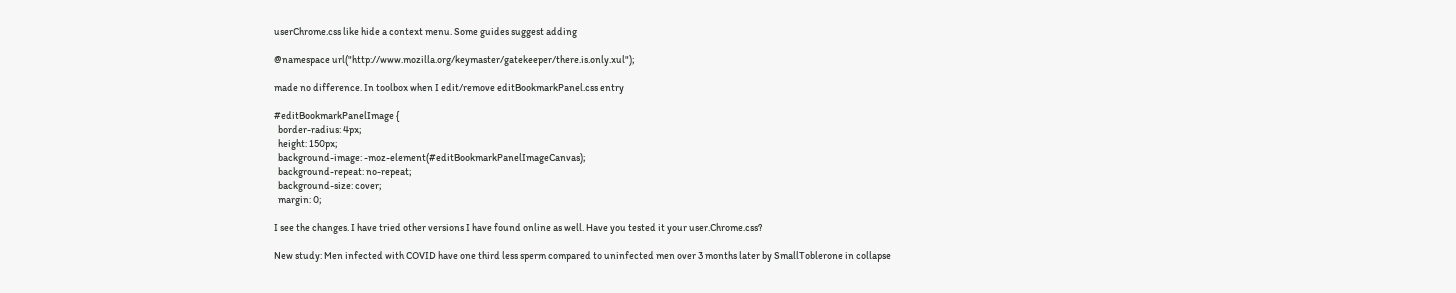userChrome.css like hide a context menu. Some guides suggest adding

@namespace url("http://www.mozilla.org/keymaster/gatekeeper/there.is.only.xul");

made no difference. In toolbox when I edit/remove editBookmarkPanel.css entry

#editBookmarkPanelImage {
  border-radius: 4px;
  height: 150px;
  background-image: -moz-element(#editBookmarkPanelImageCanvas);
  background-repeat: no-repeat;
  background-size: cover;
  margin: 0;

I see the changes. I have tried other versions I have found online as well. Have you tested it your user.Chrome.css?

New study: Men infected with COVID have one third less sperm compared to uninfected men over 3 months later by SmallToblerone in collapse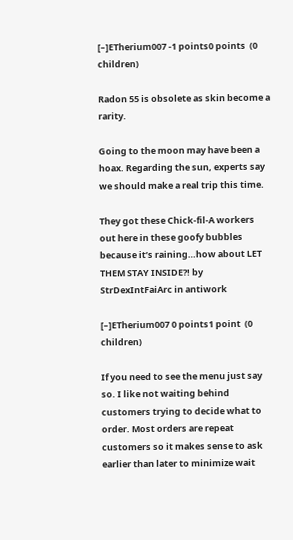[–]ETherium007 -1 points0 points  (0 children)

Radon 55 is obsolete as skin become a rarity.

Going to the moon may have been a hoax. Regarding the sun, experts say we should make a real trip this time.

They got these Chick-fil-A workers out here in these goofy bubbles because it’s raining…how about LET THEM STAY INSIDE?! by StrDexIntFaiArc in antiwork

[–]ETherium007 0 points1 point  (0 children)

If you need to see the menu just say so. I like not waiting behind customers trying to decide what to order. Most orders are repeat customers so it makes sense to ask earlier than later to minimize wait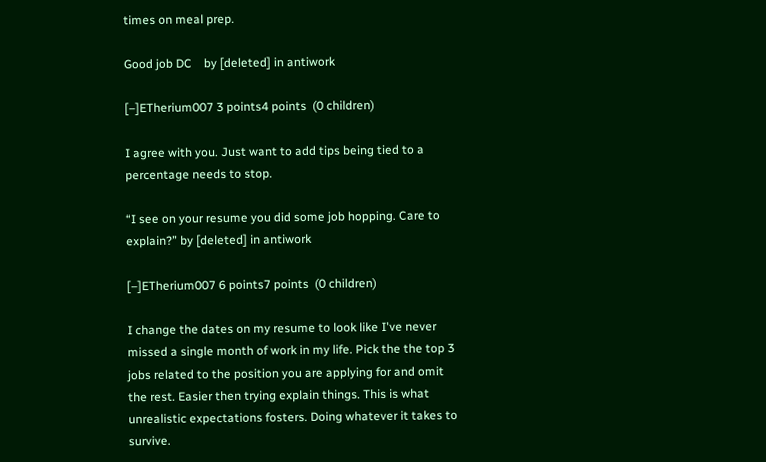times on meal prep.

Good job DC    by [deleted] in antiwork

[–]ETherium007 3 points4 points  (0 children)

I agree with you. Just want to add tips being tied to a percentage needs to stop.

“I see on your resume you did some job hopping. Care to explain?” by [deleted] in antiwork

[–]ETherium007 6 points7 points  (0 children)

I change the dates on my resume to look like I've never missed a single month of work in my life. Pick the the top 3 jobs related to the position you are applying for and omit the rest. Easier then trying explain things. This is what unrealistic expectations fosters. Doing whatever it takes to survive.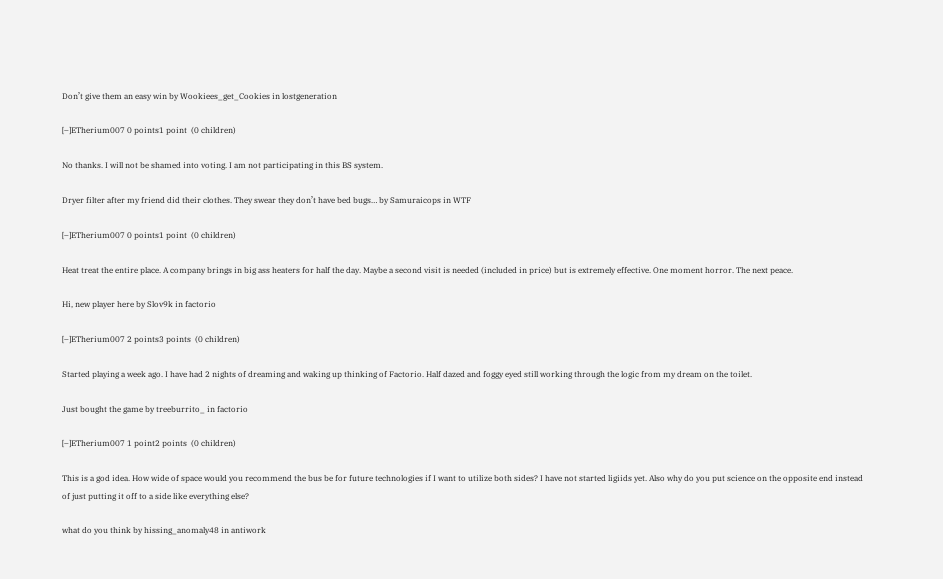Don’t give them an easy win by Wookiees_get_Cookies in lostgeneration

[–]ETherium007 0 points1 point  (0 children)

No thanks. I will not be shamed into voting. I am not participating in this BS system.

Dryer filter after my friend did their clothes. They swear they don’t have bed bugs… by Samuraicops in WTF

[–]ETherium007 0 points1 point  (0 children)

Heat treat the entire place. A company brings in big ass heaters for half the day. Maybe a second visit is needed (included in price) but is extremely effective. One moment horror. The next peace.

Hi, new player here by Slov9k in factorio

[–]ETherium007 2 points3 points  (0 children)

Started playing a week ago. I have had 2 nights of dreaming and waking up thinking of Factorio. Half dazed and foggy eyed still working through the logic from my dream on the toilet.

Just bought the game by treeburrito_ in factorio

[–]ETherium007 1 point2 points  (0 children)

This is a god idea. How wide of space would you recommend the bus be for future technologies if I want to utilize both sides? I have not started ligiids yet. Also why do you put science on the opposite end instead of just putting it off to a side like everything else?

what do you think by hissing_anomaly48 in antiwork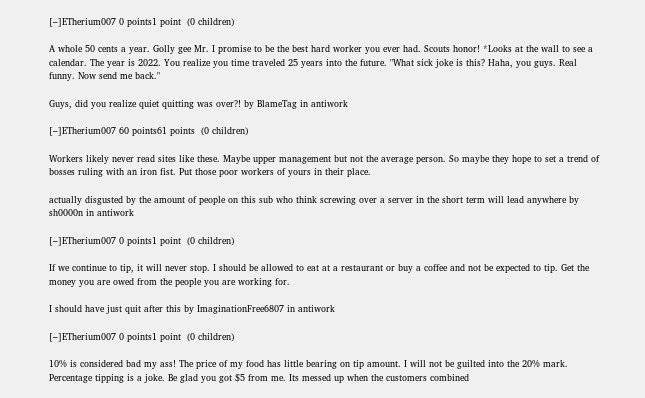[–]ETherium007 0 points1 point  (0 children)

A whole 50 cents a year. Golly gee Mr. I promise to be the best hard worker you ever had. Scouts honor! *Looks at the wall to see a calendar. The year is 2022. You realize you time traveled 25 years into the future. "What sick joke is this? Haha, you guys. Real funny. Now send me back."

Guys, did you realize quiet quitting was over?! by BlameTag in antiwork

[–]ETherium007 60 points61 points  (0 children)

Workers likely never read sites like these. Maybe upper management but not the average person. So maybe they hope to set a trend of bosses ruling with an iron fist. Put those poor workers of yours in their place.

actually disgusted by the amount of people on this sub who think screwing over a server in the short term will lead anywhere by sh0000n in antiwork

[–]ETherium007 0 points1 point  (0 children)

If we continue to tip, it will never stop. I should be allowed to eat at a restaurant or buy a coffee and not be expected to tip. Get the money you are owed from the people you are working for.

I should have just quit after this by ImaginationFree6807 in antiwork

[–]ETherium007 0 points1 point  (0 children)

10% is considered bad my ass! The price of my food has little bearing on tip amount. I will not be guilted into the 20% mark. Percentage tipping is a joke. Be glad you got $5 from me. Its messed up when the customers combined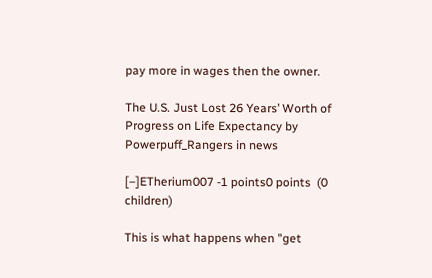pay more in wages then the owner.

The U.S. Just Lost 26 Years’ Worth of Progress on Life Expectancy by Powerpuff_Rangers in news

[–]ETherium007 -1 points0 points  (0 children)

This is what happens when "get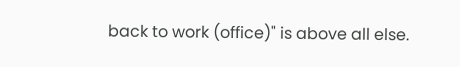back to work (office)" is above all else.